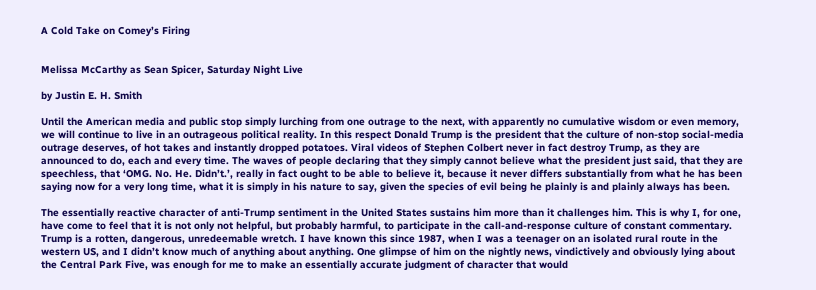A Cold Take on Comey’s Firing


Melissa McCarthy as Sean Spicer, Saturday Night Live

by Justin E. H. Smith

Until the American media and public stop simply lurching from one outrage to the next, with apparently no cumulative wisdom or even memory, we will continue to live in an outrageous political reality. In this respect Donald Trump is the president that the culture of non-stop social-media outrage deserves, of hot takes and instantly dropped potatoes. Viral videos of Stephen Colbert never in fact destroy Trump, as they are announced to do, each and every time. The waves of people declaring that they simply cannot believe what the president just said, that they are speechless, that ‘OMG. No. He. Didn’t.’, really in fact ought to be able to believe it, because it never differs substantially from what he has been saying now for a very long time, what it is simply in his nature to say, given the species of evil being he plainly is and plainly always has been.

The essentially reactive character of anti-Trump sentiment in the United States sustains him more than it challenges him. This is why I, for one, have come to feel that it is not only not helpful, but probably harmful, to participate in the call-and-response culture of constant commentary. Trump is a rotten, dangerous, unredeemable wretch. I have known this since 1987, when I was a teenager on an isolated rural route in the western US, and I didn’t know much of anything about anything. One glimpse of him on the nightly news, vindictively and obviously lying about the Central Park Five, was enough for me to make an essentially accurate judgment of character that would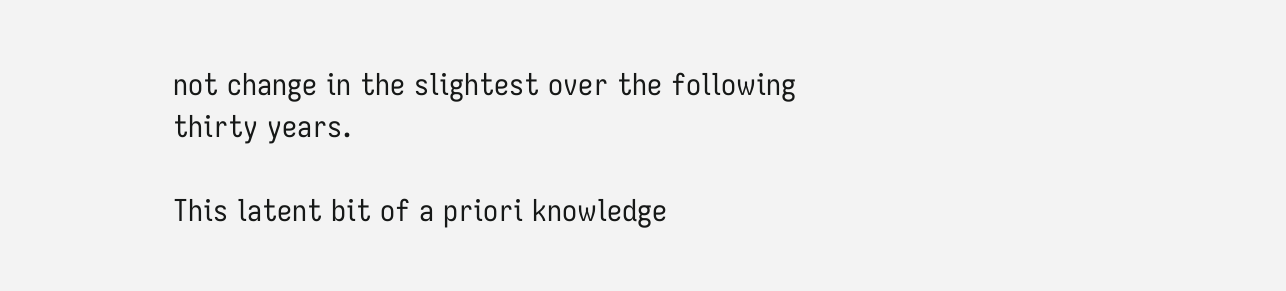not change in the slightest over the following thirty years.

This latent bit of a priori knowledge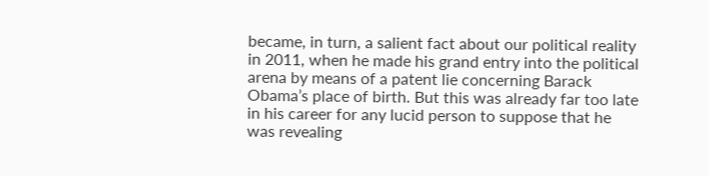became, in turn, a salient fact about our political reality in 2011, when he made his grand entry into the political arena by means of a patent lie concerning Barack Obama’s place of birth. But this was already far too late in his career for any lucid person to suppose that he was revealing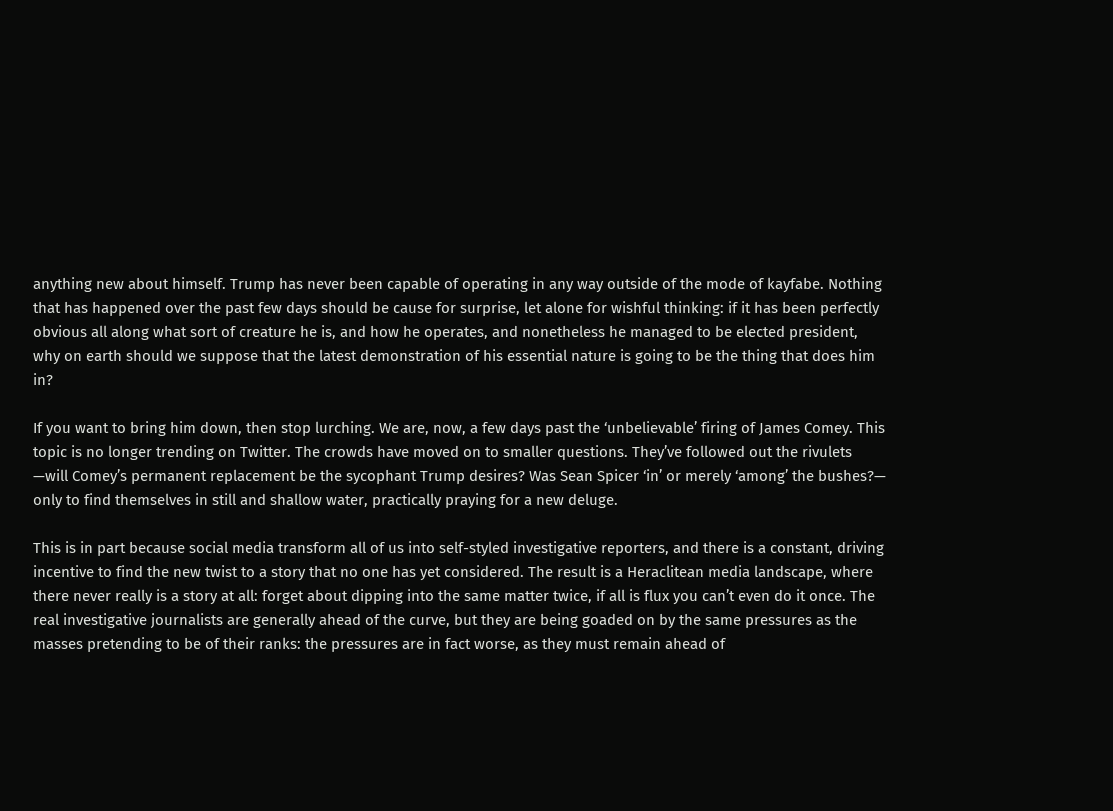anything new about himself. Trump has never been capable of operating in any way outside of the mode of kayfabe. Nothing that has happened over the past few days should be cause for surprise, let alone for wishful thinking: if it has been perfectly obvious all along what sort of creature he is, and how he operates, and nonetheless he managed to be elected president, why on earth should we suppose that the latest demonstration of his essential nature is going to be the thing that does him in?

If you want to bring him down, then stop lurching. We are, now, a few days past the ‘unbelievable’ firing of James Comey. This topic is no longer trending on Twitter. The crowds have moved on to smaller questions. They’ve followed out the rivulets —will Comey’s permanent replacement be the sycophant Trump desires? Was Sean Spicer ‘in’ or merely ‘among’ the bushes?— only to find themselves in still and shallow water, practically praying for a new deluge.

This is in part because social media transform all of us into self-styled investigative reporters, and there is a constant, driving incentive to find the new twist to a story that no one has yet considered. The result is a Heraclitean media landscape, where there never really is a story at all: forget about dipping into the same matter twice, if all is flux you can’t even do it once. The real investigative journalists are generally ahead of the curve, but they are being goaded on by the same pressures as the masses pretending to be of their ranks: the pressures are in fact worse, as they must remain ahead of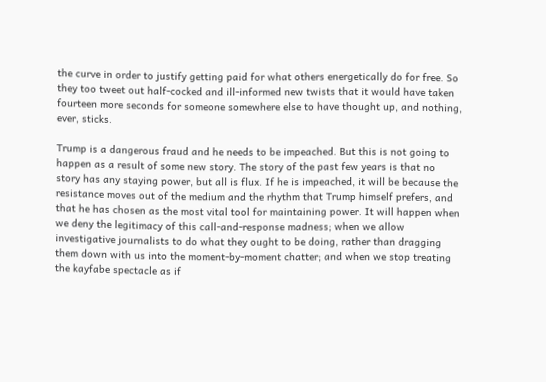the curve in order to justify getting paid for what others energetically do for free. So they too tweet out half-cocked and ill-informed new twists that it would have taken fourteen more seconds for someone somewhere else to have thought up, and nothing, ever, sticks.

Trump is a dangerous fraud and he needs to be impeached. But this is not going to happen as a result of some new story. The story of the past few years is that no story has any staying power, but all is flux. If he is impeached, it will be because the resistance moves out of the medium and the rhythm that Trump himself prefers, and that he has chosen as the most vital tool for maintaining power. It will happen when we deny the legitimacy of this call-and-response madness; when we allow investigative journalists to do what they ought to be doing, rather than dragging them down with us into the moment-by-moment chatter; and when we stop treating the kayfabe spectacle as if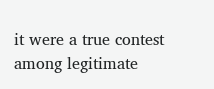it were a true contest among legitimate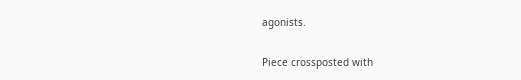agonists.

Piece crossposted with